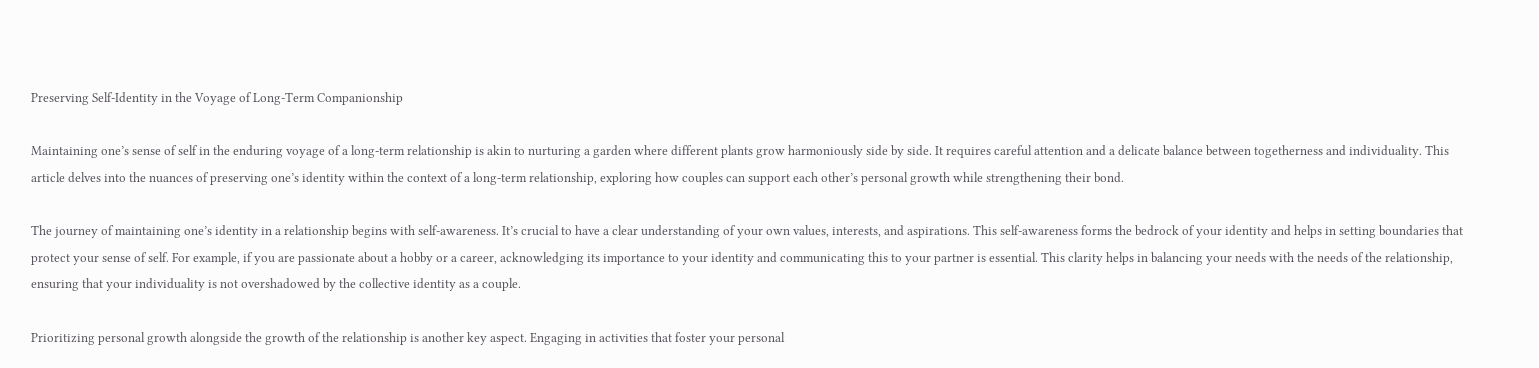Preserving Self-Identity in the Voyage of Long-Term Companionship

Maintaining one’s sense of self in the enduring voyage of a long-term relationship is akin to nurturing a garden where different plants grow harmoniously side by side. It requires careful attention and a delicate balance between togetherness and individuality. This article delves into the nuances of preserving one’s identity within the context of a long-term relationship, exploring how couples can support each other’s personal growth while strengthening their bond.

The journey of maintaining one’s identity in a relationship begins with self-awareness. It’s crucial to have a clear understanding of your own values, interests, and aspirations. This self-awareness forms the bedrock of your identity and helps in setting boundaries that protect your sense of self. For example, if you are passionate about a hobby or a career, acknowledging its importance to your identity and communicating this to your partner is essential. This clarity helps in balancing your needs with the needs of the relationship, ensuring that your individuality is not overshadowed by the collective identity as a couple.

Prioritizing personal growth alongside the growth of the relationship is another key aspect. Engaging in activities that foster your personal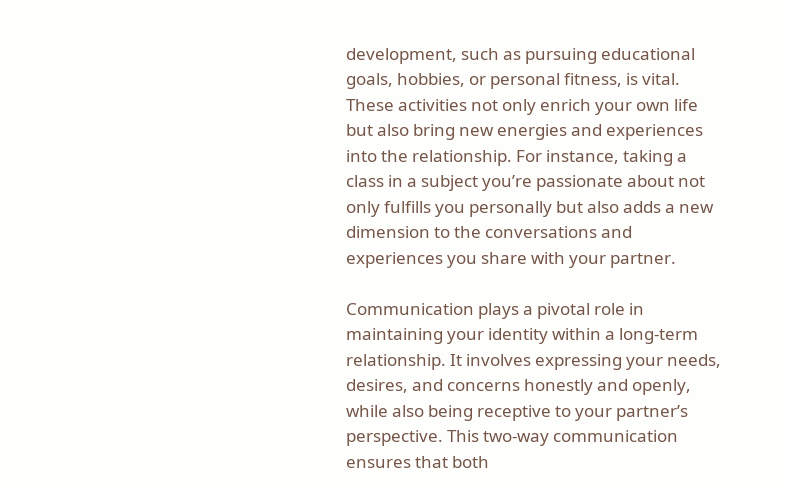development, such as pursuing educational goals, hobbies, or personal fitness, is vital. These activities not only enrich your own life but also bring new energies and experiences into the relationship. For instance, taking a class in a subject you’re passionate about not only fulfills you personally but also adds a new dimension to the conversations and experiences you share with your partner.

Communication plays a pivotal role in maintaining your identity within a long-term relationship. It involves expressing your needs, desires, and concerns honestly and openly, while also being receptive to your partner’s perspective. This two-way communication ensures that both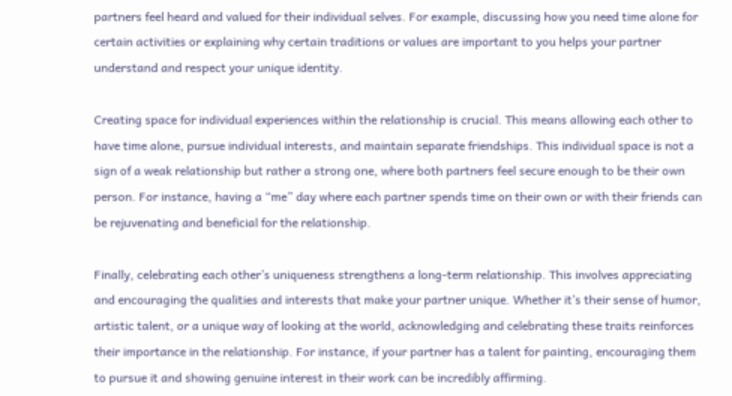partners feel heard and valued for their individual selves. For example, discussing how you need time alone for certain activities or explaining why certain traditions or values are important to you helps your partner understand and respect your unique identity.

Creating space for individual experiences within the relationship is crucial. This means allowing each other to have time alone, pursue individual interests, and maintain separate friendships. This individual space is not a sign of a weak relationship but rather a strong one, where both partners feel secure enough to be their own person. For instance, having a “me” day where each partner spends time on their own or with their friends can be rejuvenating and beneficial for the relationship.

Finally, celebrating each other’s uniqueness strengthens a long-term relationship. This involves appreciating and encouraging the qualities and interests that make your partner unique. Whether it’s their sense of humor, artistic talent, or a unique way of looking at the world, acknowledging and celebrating these traits reinforces their importance in the relationship. For instance, if your partner has a talent for painting, encouraging them to pursue it and showing genuine interest in their work can be incredibly affirming.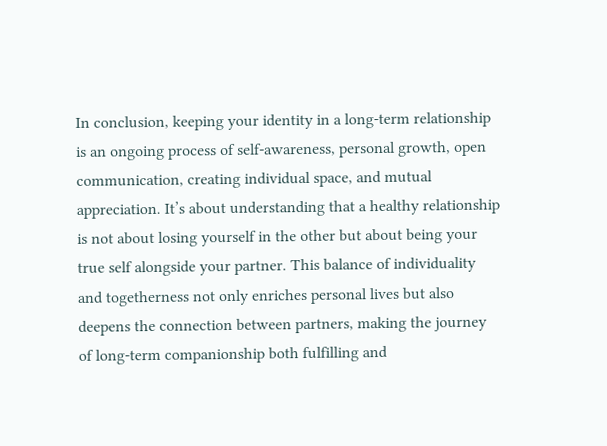In conclusion, keeping your identity in a long-term relationship is an ongoing process of self-awareness, personal growth, open communication, creating individual space, and mutual appreciation. It’s about understanding that a healthy relationship is not about losing yourself in the other but about being your true self alongside your partner. This balance of individuality and togetherness not only enriches personal lives but also deepens the connection between partners, making the journey of long-term companionship both fulfilling and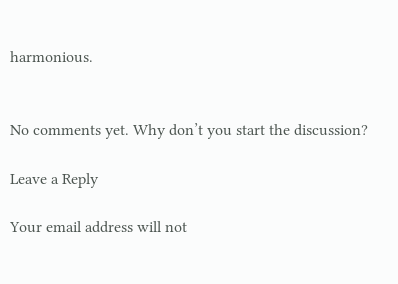harmonious.


No comments yet. Why don’t you start the discussion?

Leave a Reply

Your email address will not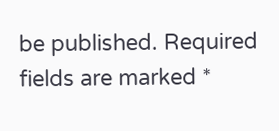be published. Required fields are marked *